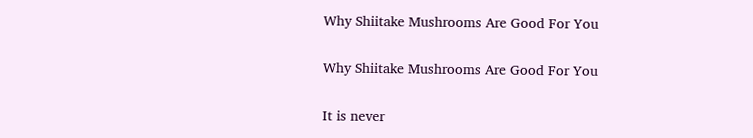Why Shiitake Mushrooms Are Good For You

Why Shiitake Mushrooms Are Good For You

It is never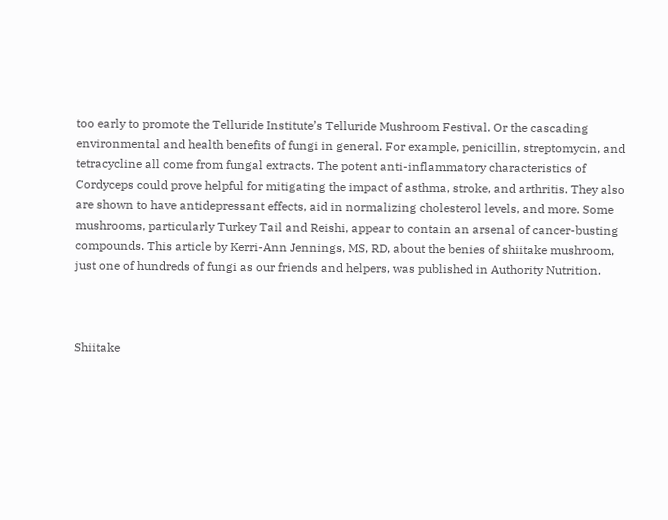too early to promote the Telluride Institute’s Telluride Mushroom Festival. Or the cascading environmental and health benefits of fungi in general. For example, penicillin, streptomycin, and tetracycline all come from fungal extracts. The potent anti-inflammatory characteristics of Cordyceps could prove helpful for mitigating the impact of asthma, stroke, and arthritis. They also are shown to have antidepressant effects, aid in normalizing cholesterol levels, and more. Some mushrooms, particularly Turkey Tail and Reishi, appear to contain an arsenal of cancer-busting compounds. This article by Kerri-Ann Jennings, MS, RD, about the benies of shiitake mushroom, just one of hundreds of fungi as our friends and helpers, was published in Authority Nutrition.



Shiitake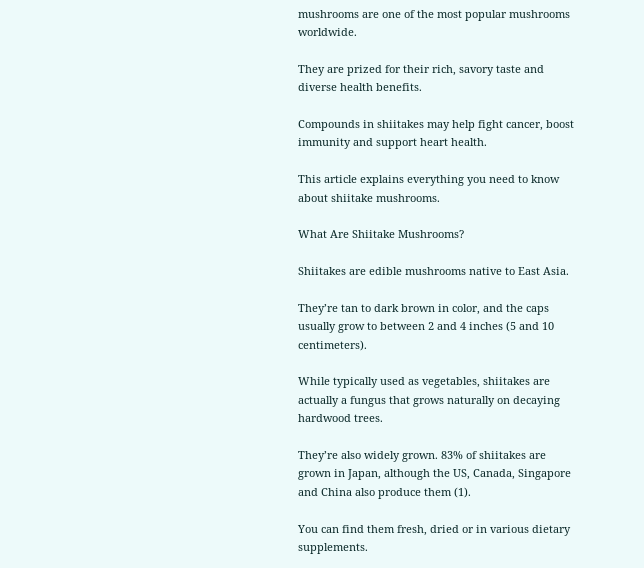mushrooms are one of the most popular mushrooms worldwide.

They are prized for their rich, savory taste and diverse health benefits.

Compounds in shiitakes may help fight cancer, boost immunity and support heart health.

This article explains everything you need to know about shiitake mushrooms.

What Are Shiitake Mushrooms?

Shiitakes are edible mushrooms native to East Asia.

They’re tan to dark brown in color, and the caps usually grow to between 2 and 4 inches (5 and 10 centimeters).

While typically used as vegetables, shiitakes are actually a fungus that grows naturally on decaying hardwood trees.

They’re also widely grown. 83% of shiitakes are grown in Japan, although the US, Canada, Singapore and China also produce them (1).

You can find them fresh, dried or in various dietary supplements.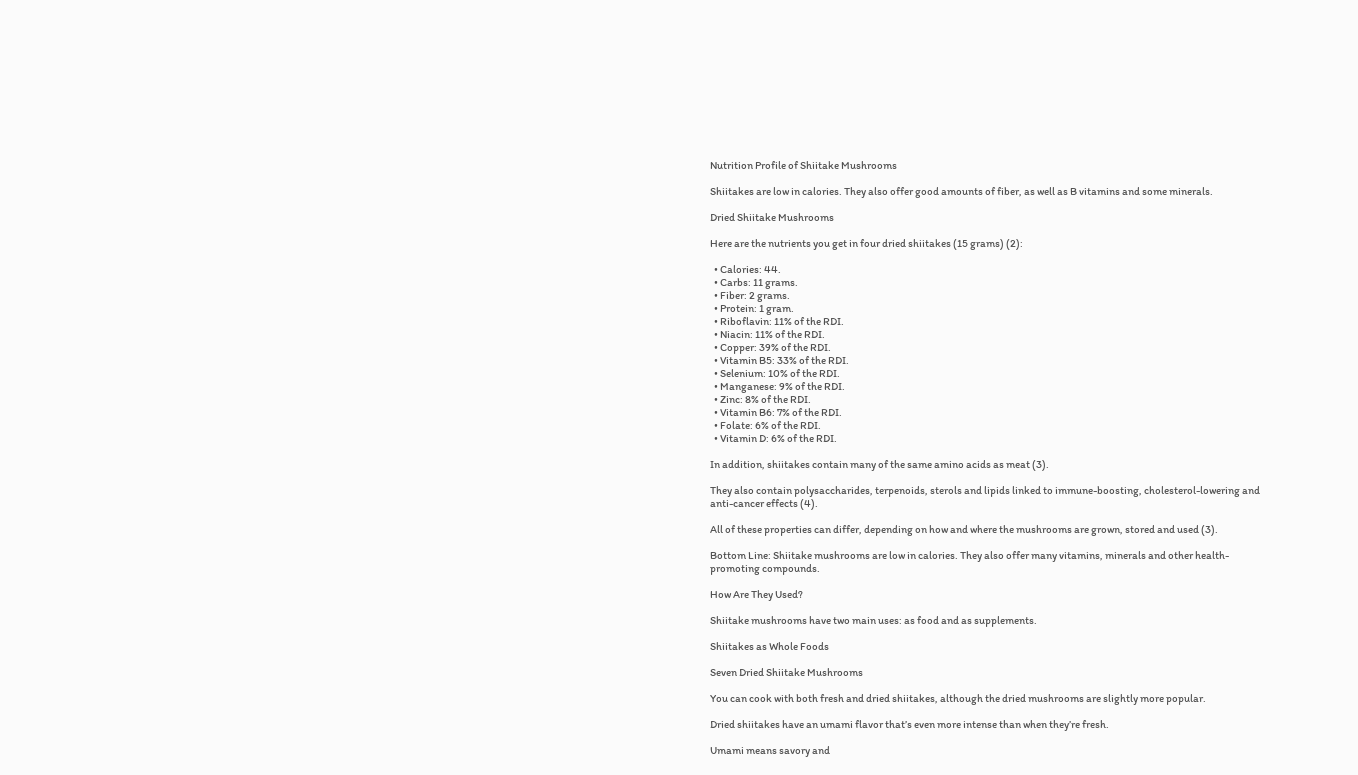Nutrition Profile of Shiitake Mushrooms

Shiitakes are low in calories. They also offer good amounts of fiber, as well as B vitamins and some minerals.

Dried Shiitake Mushrooms

Here are the nutrients you get in four dried shiitakes (15 grams) (2):

  • Calories: 44.
  • Carbs: 11 grams.
  • Fiber: 2 grams.
  • Protein: 1 gram.
  • Riboflavin: 11% of the RDI.
  • Niacin: 11% of the RDI.
  • Copper: 39% of the RDI.
  • Vitamin B5: 33% of the RDI.
  • Selenium: 10% of the RDI.
  • Manganese: 9% of the RDI.
  • Zinc: 8% of the RDI.
  • Vitamin B6: 7% of the RDI.
  • Folate: 6% of the RDI.
  • Vitamin D: 6% of the RDI.

In addition, shiitakes contain many of the same amino acids as meat (3).

They also contain polysaccharides, terpenoids, sterols and lipids linked to immune-boosting, cholesterol-lowering and anti-cancer effects (4).

All of these properties can differ, depending on how and where the mushrooms are grown, stored and used (3).

Bottom Line: Shiitake mushrooms are low in calories. They also offer many vitamins, minerals and other health-promoting compounds.

How Are They Used?

Shiitake mushrooms have two main uses: as food and as supplements.

Shiitakes as Whole Foods

Seven Dried Shiitake Mushrooms

You can cook with both fresh and dried shiitakes, although the dried mushrooms are slightly more popular.

Dried shiitakes have an umami flavor that’s even more intense than when they’re fresh.

Umami means savory and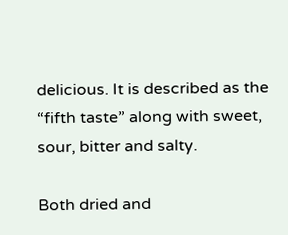delicious. It is described as the “fifth taste” along with sweet, sour, bitter and salty.

Both dried and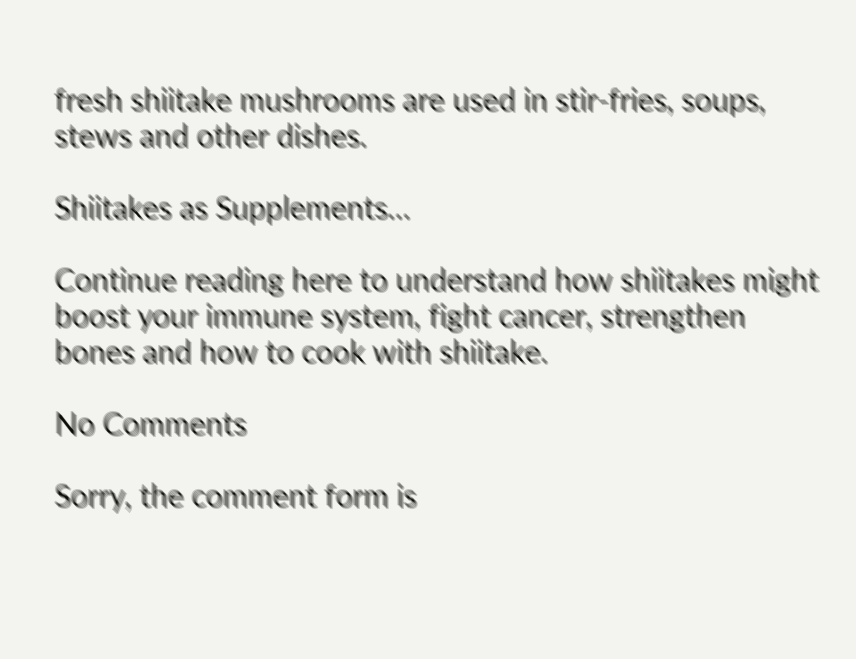fresh shiitake mushrooms are used in stir-fries, soups, stews and other dishes.

Shiitakes as Supplements…

Continue reading here to understand how shiitakes might boost your immune system, fight cancer, strengthen bones and how to cook with shiitake.

No Comments

Sorry, the comment form is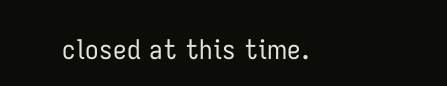closed at this time.